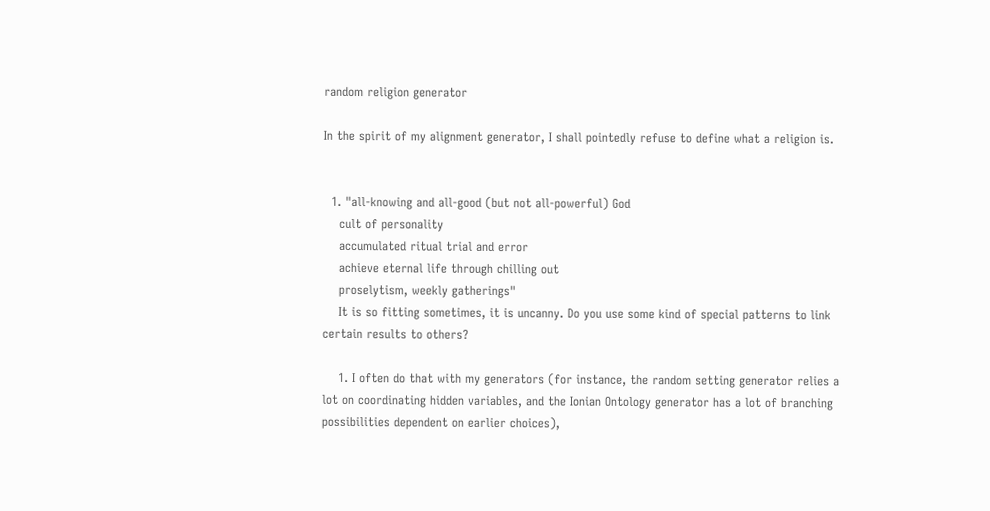random religion generator

In the spirit of my alignment generator, I shall pointedly refuse to define what a religion is.


  1. "all-knowing and all-good (but not all-powerful) God
    cult of personality
    accumulated ritual trial and error
    achieve eternal life through chilling out
    proselytism, weekly gatherings"
    It is so fitting sometimes, it is uncanny. Do you use some kind of special patterns to link certain results to others?

    1. I often do that with my generators (for instance, the random setting generator relies a lot on coordinating hidden variables, and the Ionian Ontology generator has a lot of branching possibilities dependent on earlier choices),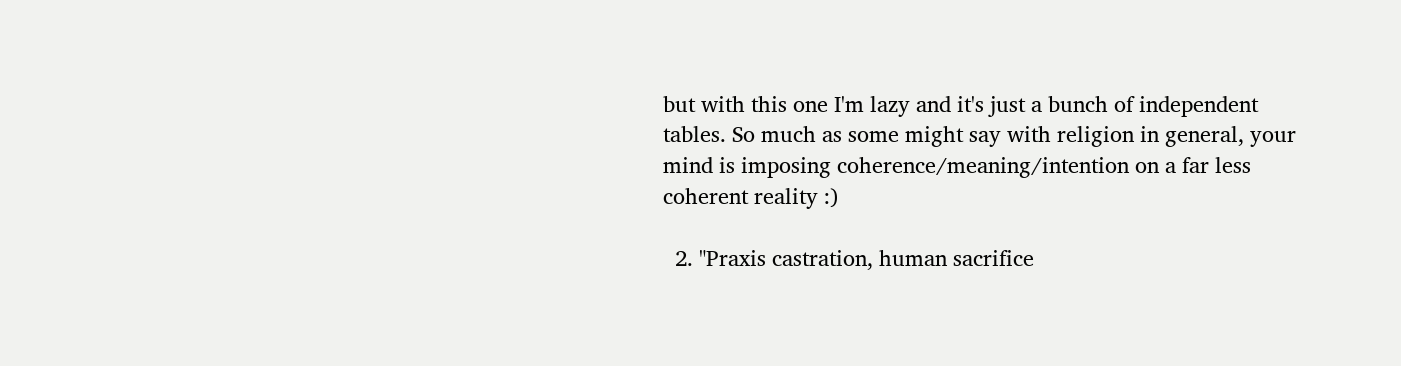but with this one I'm lazy and it's just a bunch of independent tables. So much as some might say with religion in general, your mind is imposing coherence/meaning/intention on a far less coherent reality :)

  2. "Praxis castration, human sacrifice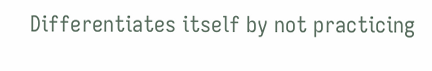Differentiates itself by not practicing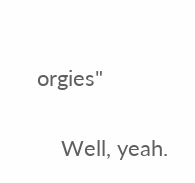orgies"

    Well, yeah.